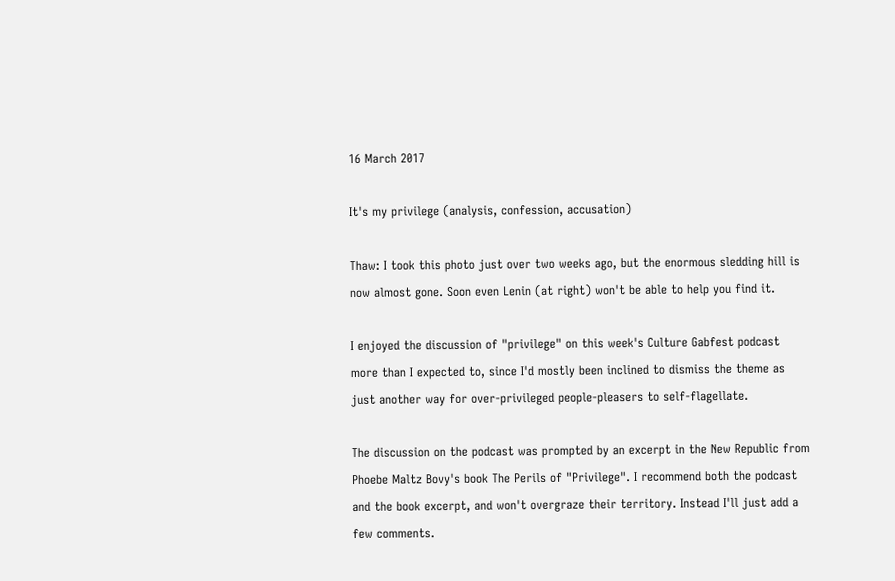16 March 2017

It's my privilege (analysis, confession, accusation)

Thaw: I took this photo just over two weeks ago, but the enormous sledding hill is now almost gone. Soon even Lenin (at right) won't be able to help you find it.

I enjoyed the discussion of "privilege" on this week's Culture Gabfest podcast more than I expected to, since I'd mostly been inclined to dismiss the theme as just another way for over-privileged people-pleasers to self-flagellate.

The discussion on the podcast was prompted by an excerpt in the New Republic from Phoebe Maltz Bovy's book The Perils of "Privilege". I recommend both the podcast and the book excerpt, and won't overgraze their territory. Instead I'll just add a few comments.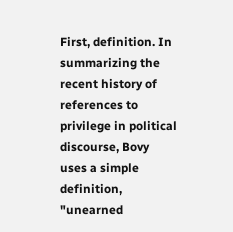First, definition. In summarizing the recent history of references to privilege in political discourse, Bovy uses a simple definition, "unearned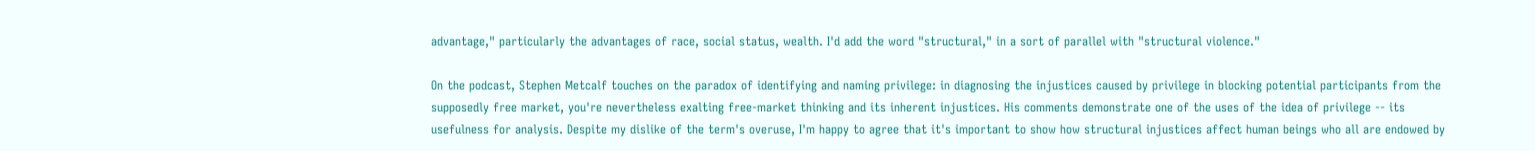advantage," particularly the advantages of race, social status, wealth. I'd add the word "structural," in a sort of parallel with "structural violence."

On the podcast, Stephen Metcalf touches on the paradox of identifying and naming privilege: in diagnosing the injustices caused by privilege in blocking potential participants from the supposedly free market, you're nevertheless exalting free-market thinking and its inherent injustices. His comments demonstrate one of the uses of the idea of privilege -- its usefulness for analysis. Despite my dislike of the term's overuse, I'm happy to agree that it's important to show how structural injustices affect human beings who all are endowed by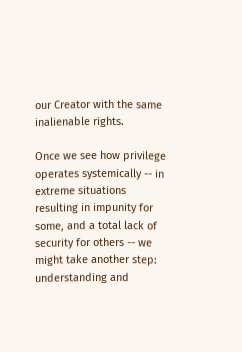our Creator with the same inalienable rights.

Once we see how privilege operates systemically -- in extreme situations resulting in impunity for some, and a total lack of security for others -- we might take another step: understanding and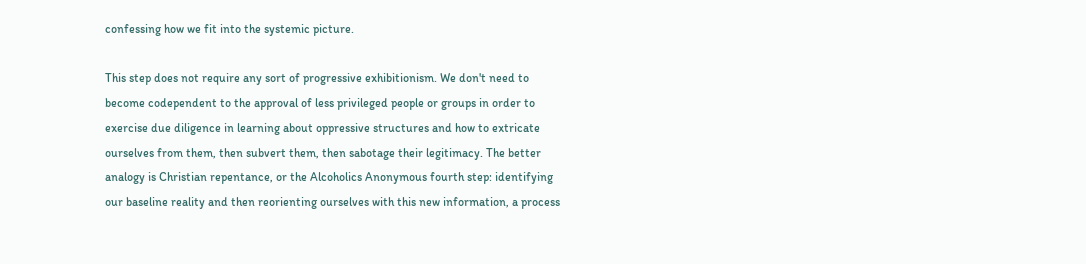confessing how we fit into the systemic picture.

This step does not require any sort of progressive exhibitionism. We don't need to become codependent to the approval of less privileged people or groups in order to exercise due diligence in learning about oppressive structures and how to extricate ourselves from them, then subvert them, then sabotage their legitimacy. The better analogy is Christian repentance, or the Alcoholics Anonymous fourth step: identifying our baseline reality and then reorienting ourselves with this new information, a process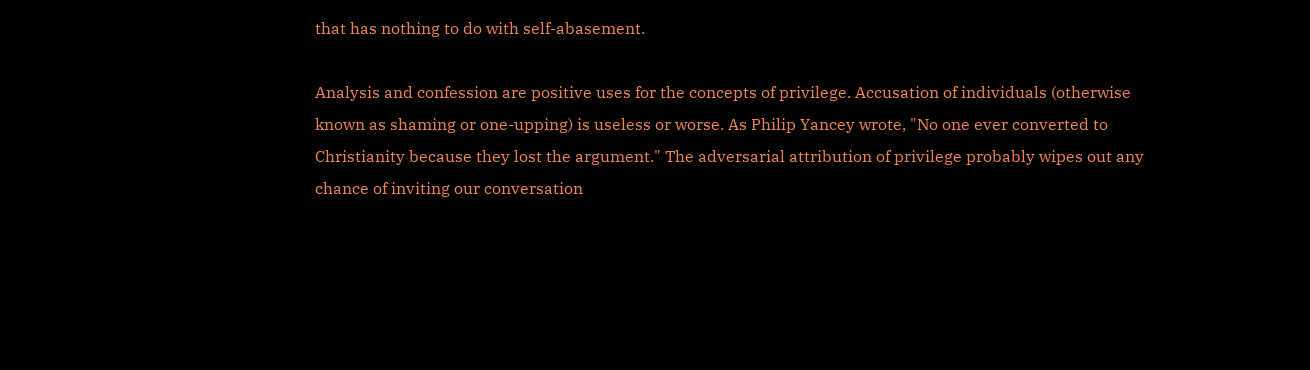that has nothing to do with self-abasement.

Analysis and confession are positive uses for the concepts of privilege. Accusation of individuals (otherwise known as shaming or one-upping) is useless or worse. As Philip Yancey wrote, "No one ever converted to Christianity because they lost the argument." The adversarial attribution of privilege probably wipes out any chance of inviting our conversation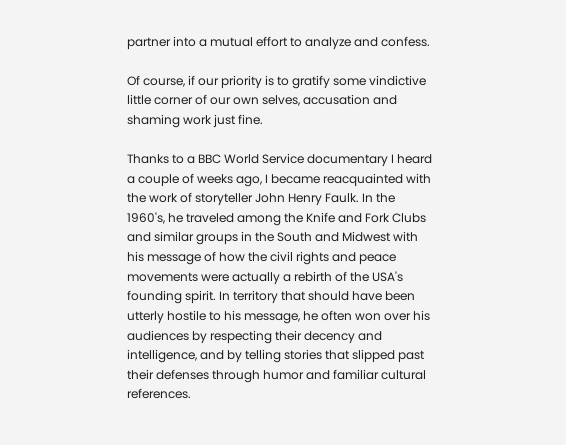partner into a mutual effort to analyze and confess.

Of course, if our priority is to gratify some vindictive little corner of our own selves, accusation and shaming work just fine.

Thanks to a BBC World Service documentary I heard a couple of weeks ago, I became reacquainted with the work of storyteller John Henry Faulk. In the 1960's, he traveled among the Knife and Fork Clubs and similar groups in the South and Midwest with his message of how the civil rights and peace movements were actually a rebirth of the USA's founding spirit. In territory that should have been utterly hostile to his message, he often won over his audiences by respecting their decency and intelligence, and by telling stories that slipped past their defenses through humor and familiar cultural references.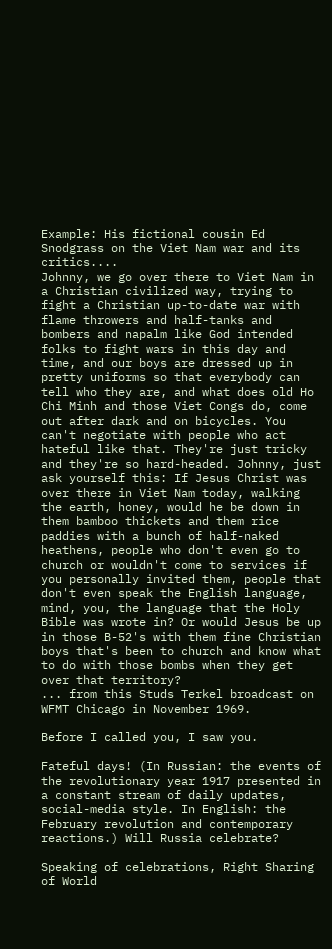Example: His fictional cousin Ed Snodgrass on the Viet Nam war and its critics....
Johnny, we go over there to Viet Nam in a Christian civilized way, trying to fight a Christian up-to-date war with flame throwers and half-tanks and bombers and napalm like God intended folks to fight wars in this day and time, and our boys are dressed up in pretty uniforms so that everybody can tell who they are, and what does old Ho Chi Minh and those Viet Congs do, come out after dark and on bicycles. You can't negotiate with people who act hateful like that. They're just tricky and they're so hard-headed. Johnny, just ask yourself this: If Jesus Christ was over there in Viet Nam today, walking the earth, honey, would he be down in them bamboo thickets and them rice paddies with a bunch of half-naked heathens, people who don't even go to church or wouldn't come to services if you personally invited them, people that don't even speak the English language, mind, you, the language that the Holy Bible was wrote in? Or would Jesus be up in those B-52's with them fine Christian boys that's been to church and know what to do with those bombs when they get over that territory?
... from this Studs Terkel broadcast on WFMT Chicago in November 1969.

Before I called you, I saw you.

Fateful days! (In Russian: the events of the revolutionary year 1917 presented in a constant stream of daily updates, social-media style. In English: the February revolution and contemporary reactions.) Will Russia celebrate?

Speaking of celebrations, Right Sharing of World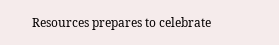Resources prepares to celebrate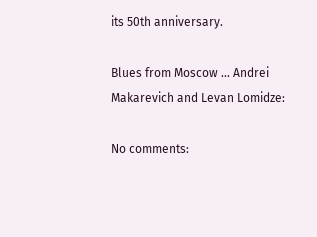its 50th anniversary.

Blues from Moscow ... Andrei Makarevich and Levan Lomidze:

No comments: